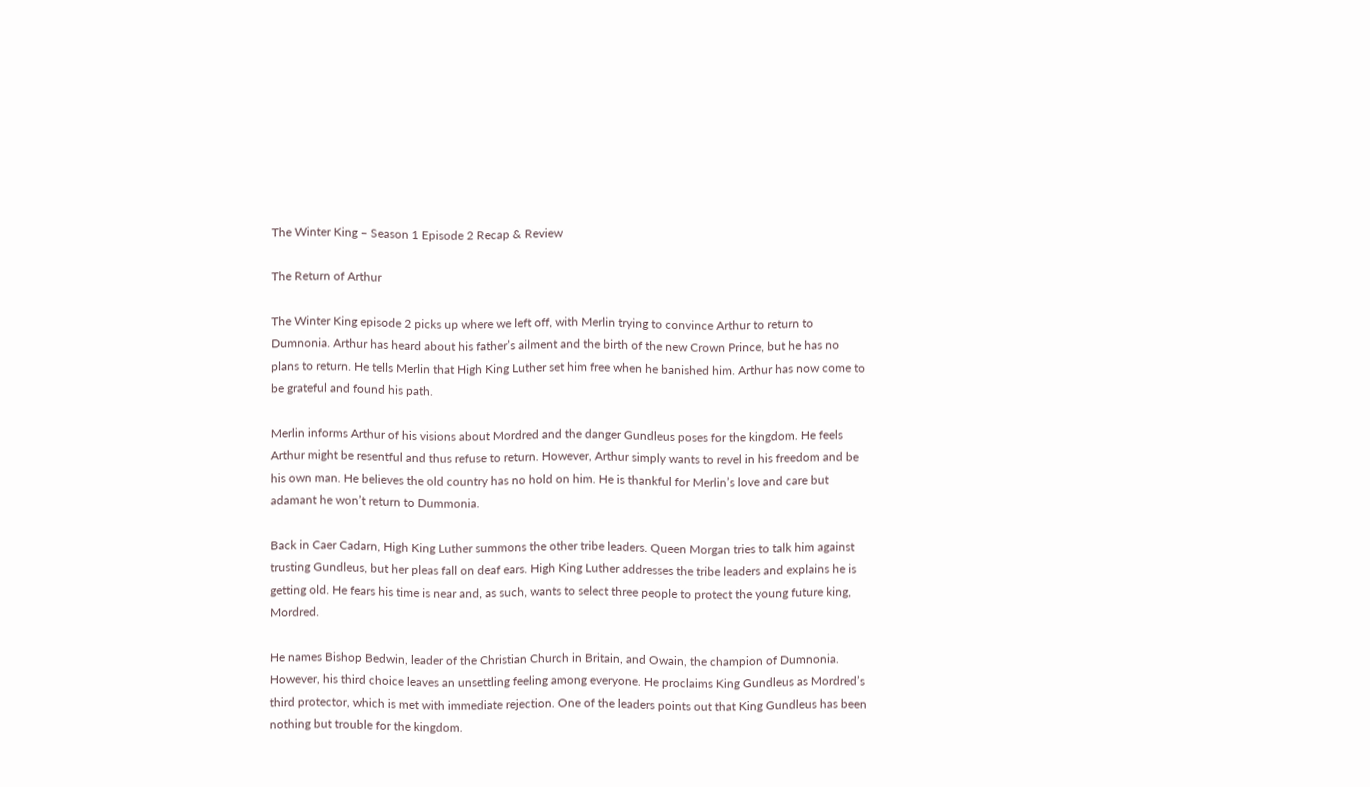The Winter King – Season 1 Episode 2 Recap & Review

The Return of Arthur

The Winter King episode 2 picks up where we left off, with Merlin trying to convince Arthur to return to Dumnonia. Arthur has heard about his father’s ailment and the birth of the new Crown Prince, but he has no plans to return. He tells Merlin that High King Luther set him free when he banished him. Arthur has now come to be grateful and found his path.

Merlin informs Arthur of his visions about Mordred and the danger Gundleus poses for the kingdom. He feels Arthur might be resentful and thus refuse to return. However, Arthur simply wants to revel in his freedom and be his own man. He believes the old country has no hold on him. He is thankful for Merlin’s love and care but adamant he won’t return to Dummonia.

Back in Caer Cadarn, High King Luther summons the other tribe leaders. Queen Morgan tries to talk him against trusting Gundleus, but her pleas fall on deaf ears. High King Luther addresses the tribe leaders and explains he is getting old. He fears his time is near and, as such, wants to select three people to protect the young future king, Mordred.

He names Bishop Bedwin, leader of the Christian Church in Britain, and Owain, the champion of Dumnonia. However, his third choice leaves an unsettling feeling among everyone. He proclaims King Gundleus as Mordred’s third protector, which is met with immediate rejection. One of the leaders points out that King Gundleus has been nothing but trouble for the kingdom.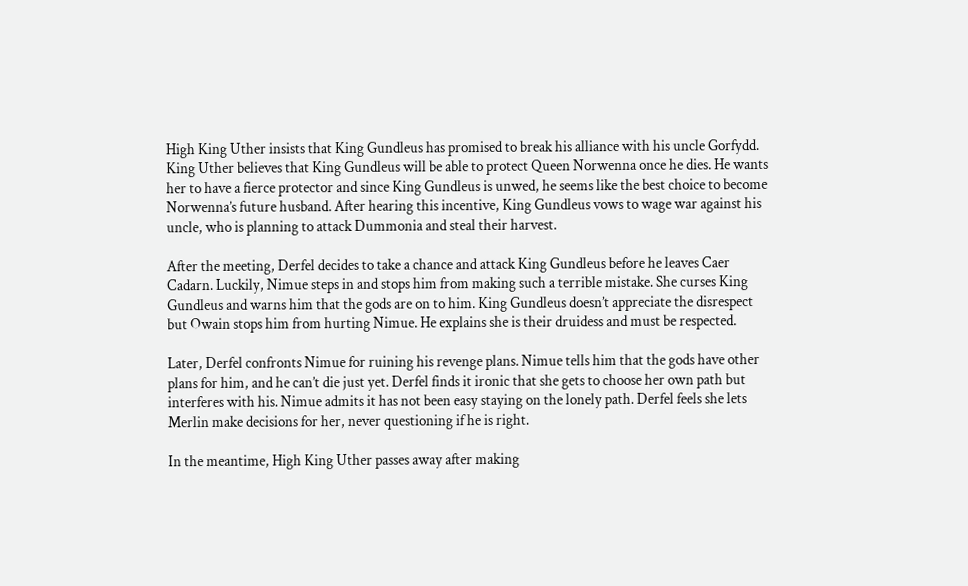High King Uther insists that King Gundleus has promised to break his alliance with his uncle Gorfydd. King Uther believes that King Gundleus will be able to protect Queen Norwenna once he dies. He wants her to have a fierce protector and since King Gundleus is unwed, he seems like the best choice to become Norwenna’s future husband. After hearing this incentive, King Gundleus vows to wage war against his uncle, who is planning to attack Dummonia and steal their harvest.

After the meeting, Derfel decides to take a chance and attack King Gundleus before he leaves Caer Cadarn. Luckily, Nimue steps in and stops him from making such a terrible mistake. She curses King Gundleus and warns him that the gods are on to him. King Gundleus doesn’t appreciate the disrespect but Owain stops him from hurting Nimue. He explains she is their druidess and must be respected.

Later, Derfel confronts Nimue for ruining his revenge plans. Nimue tells him that the gods have other plans for him, and he can’t die just yet. Derfel finds it ironic that she gets to choose her own path but interferes with his. Nimue admits it has not been easy staying on the lonely path. Derfel feels she lets Merlin make decisions for her, never questioning if he is right.

In the meantime, High King Uther passes away after making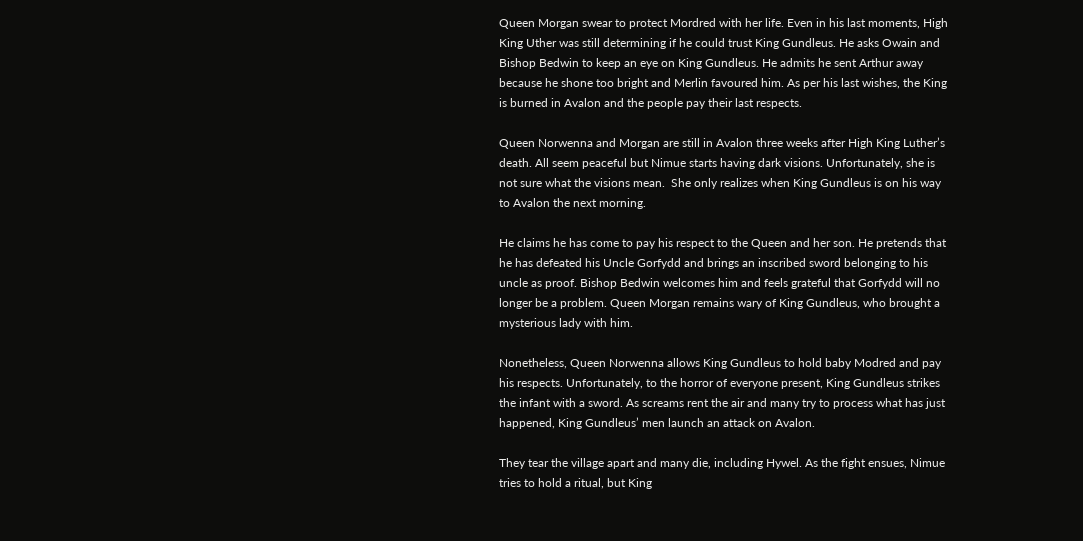Queen Morgan swear to protect Mordred with her life. Even in his last moments, High King Uther was still determining if he could trust King Gundleus. He asks Owain and Bishop Bedwin to keep an eye on King Gundleus. He admits he sent Arthur away because he shone too bright and Merlin favoured him. As per his last wishes, the King is burned in Avalon and the people pay their last respects.

Queen Norwenna and Morgan are still in Avalon three weeks after High King Luther’s death. All seem peaceful but Nimue starts having dark visions. Unfortunately, she is not sure what the visions mean.  She only realizes when King Gundleus is on his way to Avalon the next morning.

He claims he has come to pay his respect to the Queen and her son. He pretends that he has defeated his Uncle Gorfydd and brings an inscribed sword belonging to his uncle as proof. Bishop Bedwin welcomes him and feels grateful that Gorfydd will no longer be a problem. Queen Morgan remains wary of King Gundleus, who brought a mysterious lady with him.

Nonetheless, Queen Norwenna allows King Gundleus to hold baby Modred and pay his respects. Unfortunately, to the horror of everyone present, King Gundleus strikes the infant with a sword. As screams rent the air and many try to process what has just happened, King Gundleus’ men launch an attack on Avalon.

They tear the village apart and many die, including Hywel. As the fight ensues, Nimue tries to hold a ritual, but King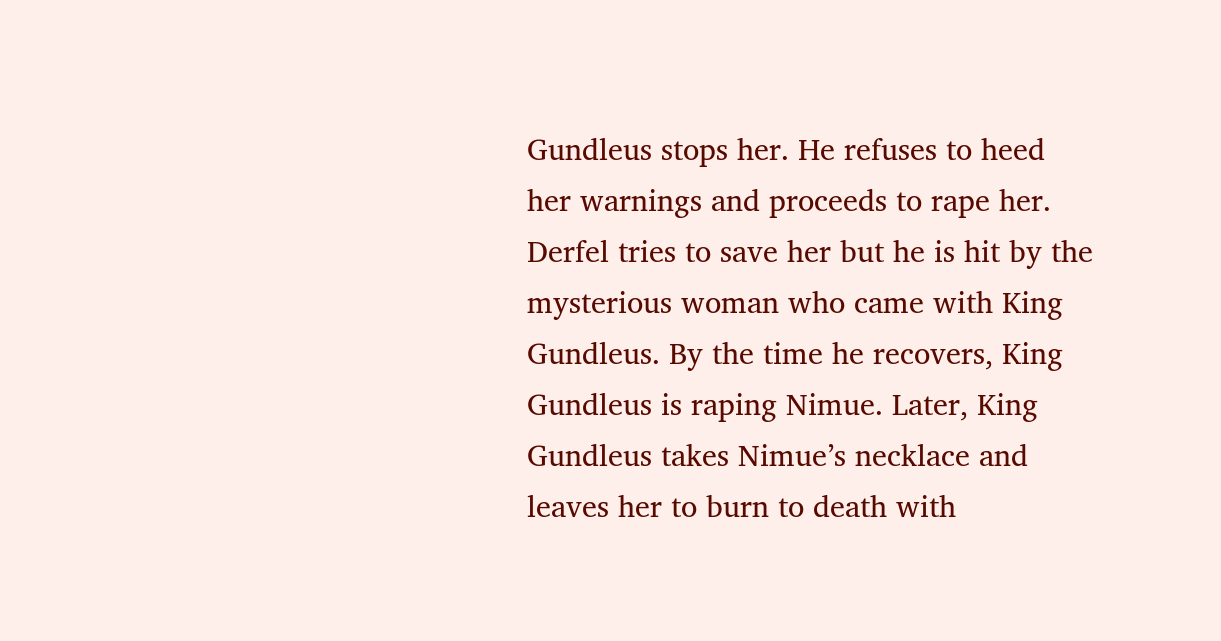Gundleus stops her. He refuses to heed her warnings and proceeds to rape her. Derfel tries to save her but he is hit by the mysterious woman who came with King Gundleus. By the time he recovers, King Gundleus is raping Nimue. Later, King Gundleus takes Nimue’s necklace and leaves her to burn to death with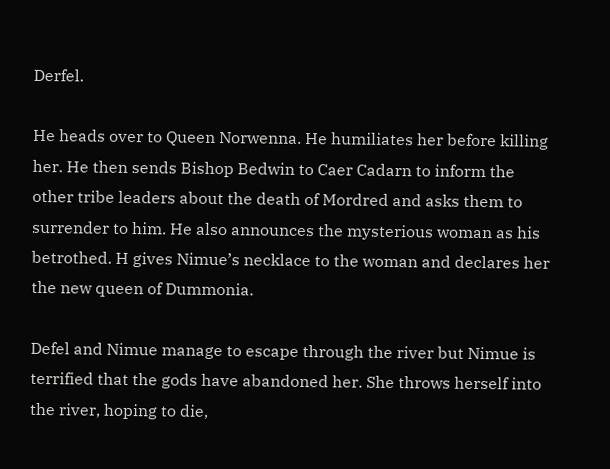Derfel.

He heads over to Queen Norwenna. He humiliates her before killing her. He then sends Bishop Bedwin to Caer Cadarn to inform the other tribe leaders about the death of Mordred and asks them to surrender to him. He also announces the mysterious woman as his betrothed. H gives Nimue’s necklace to the woman and declares her the new queen of Dummonia.

Defel and Nimue manage to escape through the river but Nimue is terrified that the gods have abandoned her. She throws herself into the river, hoping to die,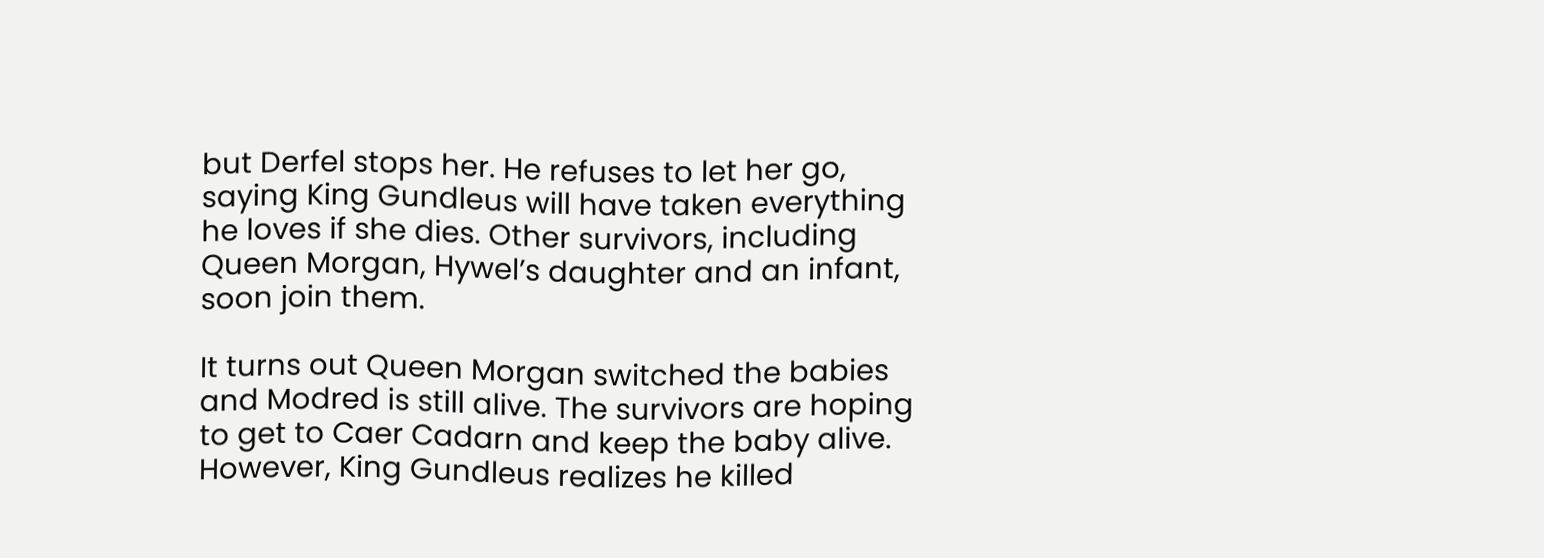but Derfel stops her. He refuses to let her go, saying King Gundleus will have taken everything he loves if she dies. Other survivors, including Queen Morgan, Hywel’s daughter and an infant, soon join them.

It turns out Queen Morgan switched the babies and Modred is still alive. The survivors are hoping to get to Caer Cadarn and keep the baby alive. However, King Gundleus realizes he killed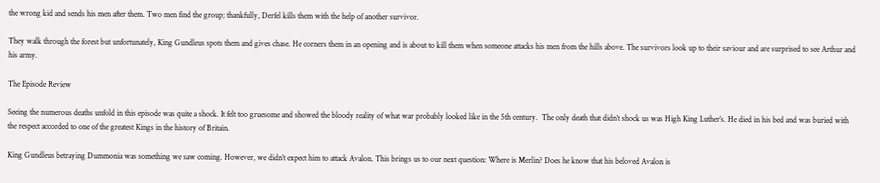the wrong kid and sends his men after them. Two men find the group; thankfully, Derfel kills them with the help of another survivor.

They walk through the forest but unfortunately, King Gundleus spots them and gives chase. He corners them in an opening and is about to kill them when someone attacks his men from the hills above. The survivors look up to their saviour and are surprised to see Arthur and his army.

The Episode Review

Seeing the numerous deaths unfold in this episode was quite a shock. It felt too gruesome and showed the bloody reality of what war probably looked like in the 5th century.  The only death that didn’t shock us was High King Luther’s. He died in his bed and was buried with the respect accorded to one of the greatest Kings in the history of Britain.

King Gundleus betraying Dummonia was something we saw coming. However, we didn’t expect him to attack Avalon. This brings us to our next question: Where is Merlin? Does he know that his beloved Avalon is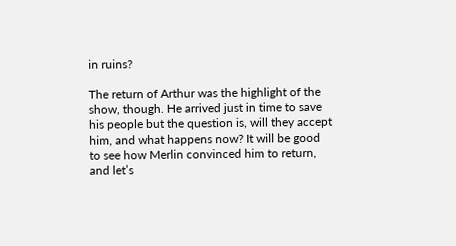in ruins?

The return of Arthur was the highlight of the show, though. He arrived just in time to save his people but the question is, will they accept him, and what happens now? It will be good to see how Merlin convinced him to return, and let’s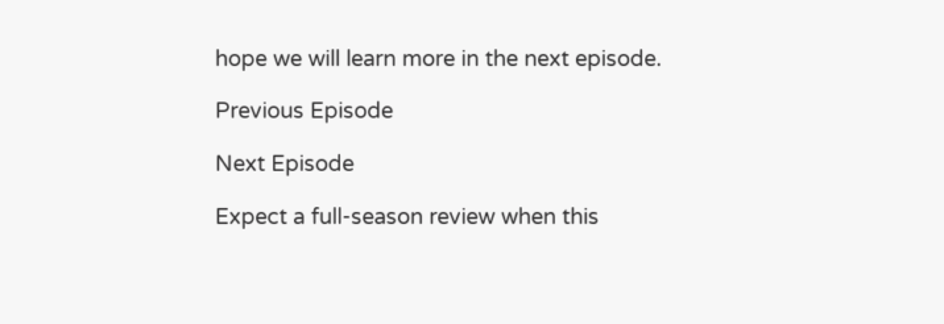hope we will learn more in the next episode.

Previous Episode

Next Episode

Expect a full-season review when this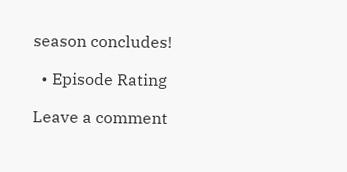season concludes!

  • Episode Rating

Leave a comment